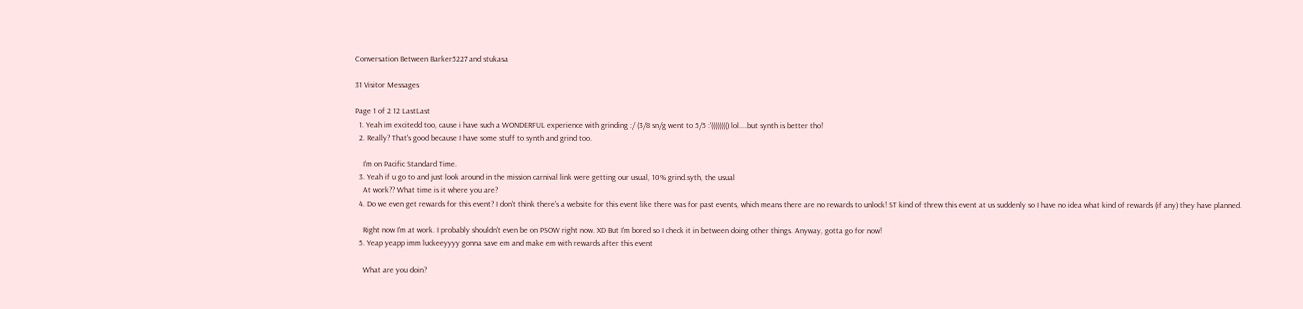Conversation Between Barker5227 and stukasa

31 Visitor Messages

Page 1 of 2 12 LastLast
  1. Yeah im excitedd too, cause i have such a WONDERFUL experience with grinding :/ (3/8 sn/g went to 5/5 :'(((((((() lol....but synth is better tho!
  2. Really? That's good because I have some stuff to synth and grind too.

    I'm on Pacific Standard Time.
  3. Yeah if u go to and just look around in the mission carnival link were getting our usual, 10% grind.syth, the usual
    At work?? What time is it where you are?
  4. Do we even get rewards for this event? I don't think there's a website for this event like there was for past events, which means there are no rewards to unlock! ST kind of threw this event at us suddenly so I have no idea what kind of rewards (if any) they have planned.

    Right now I'm at work. I probably shouldn't even be on PSOW right now. XD But I'm bored so I check it in between doing other things. Anyway, gotta go for now!
  5. Yeap yeapp imm luckeeyyyy gonna save em and make em with rewards after this event

    What are you doin?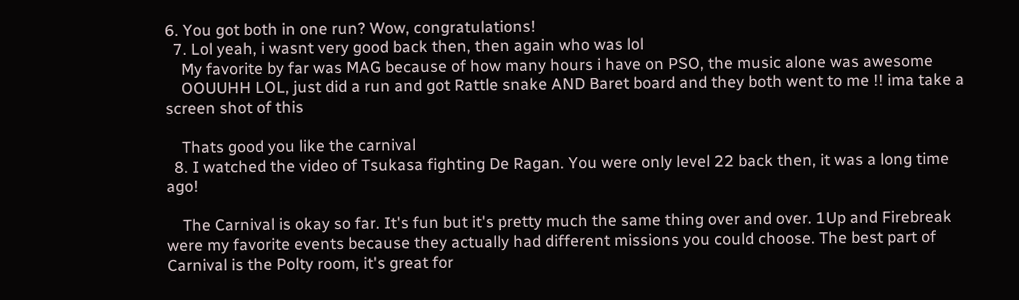6. You got both in one run? Wow, congratulations!
  7. Lol yeah, i wasnt very good back then, then again who was lol
    My favorite by far was MAG because of how many hours i have on PSO, the music alone was awesome
    OOUUHH LOL, just did a run and got Rattle snake AND Baret board and they both went to me !! ima take a screen shot of this

    Thats good you like the carnival
  8. I watched the video of Tsukasa fighting De Ragan. You were only level 22 back then, it was a long time ago!

    The Carnival is okay so far. It's fun but it's pretty much the same thing over and over. 1Up and Firebreak were my favorite events because they actually had different missions you could choose. The best part of Carnival is the Polty room, it's great for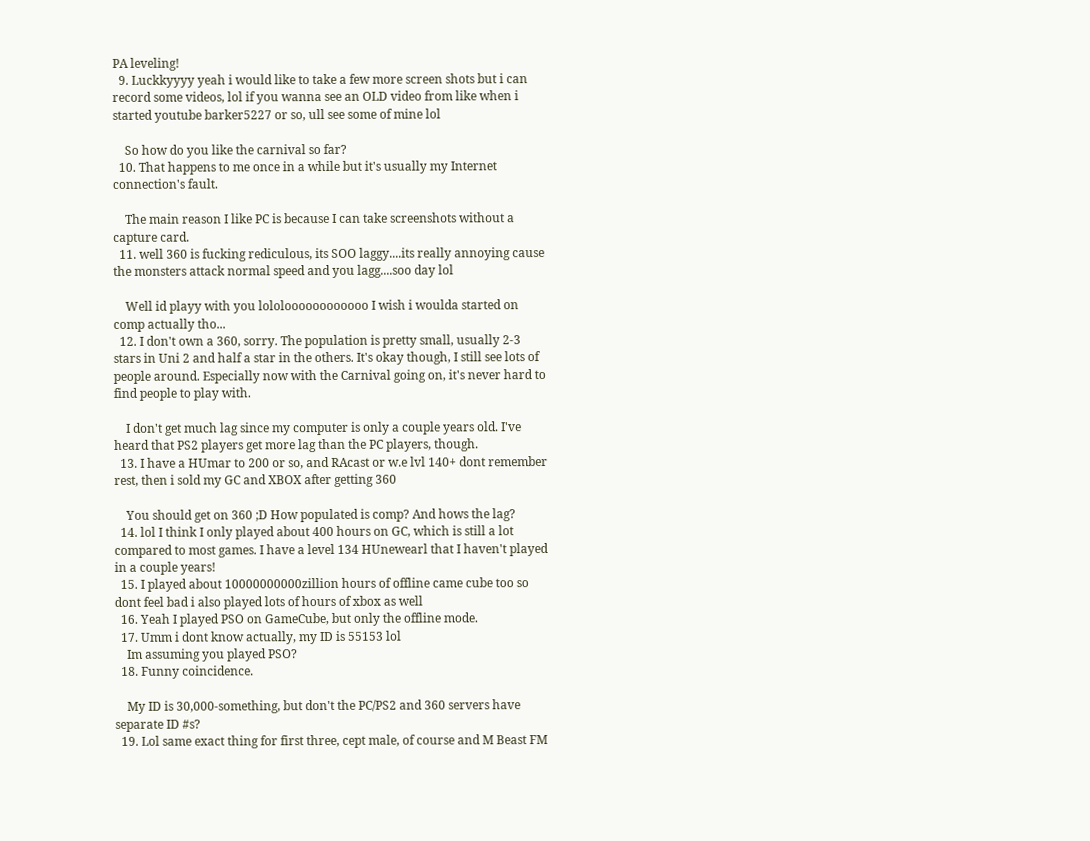PA leveling!
  9. Luckkyyyy yeah i would like to take a few more screen shots but i can record some videos, lol if you wanna see an OLD video from like when i started youtube barker5227 or so, ull see some of mine lol

    So how do you like the carnival so far?
  10. That happens to me once in a while but it's usually my Internet connection's fault.

    The main reason I like PC is because I can take screenshots without a capture card.
  11. well 360 is fucking rediculous, its SOO laggy....its really annoying cause the monsters attack normal speed and you lagg....soo day lol

    Well id playy with you lololoooooooooooo I wish i woulda started on comp actually tho...
  12. I don't own a 360, sorry. The population is pretty small, usually 2-3 stars in Uni 2 and half a star in the others. It's okay though, I still see lots of people around. Especially now with the Carnival going on, it's never hard to find people to play with.

    I don't get much lag since my computer is only a couple years old. I've heard that PS2 players get more lag than the PC players, though.
  13. I have a HUmar to 200 or so, and RAcast or w.e lvl 140+ dont remember rest, then i sold my GC and XBOX after getting 360

    You should get on 360 ;D How populated is comp? And hows the lag?
  14. lol I think I only played about 400 hours on GC, which is still a lot compared to most games. I have a level 134 HUnewearl that I haven't played in a couple years!
  15. I played about 10000000000zillion hours of offline came cube too so dont feel bad i also played lots of hours of xbox as well
  16. Yeah I played PSO on GameCube, but only the offline mode.
  17. Umm i dont know actually, my ID is 55153 lol
    Im assuming you played PSO?
  18. Funny coincidence.

    My ID is 30,000-something, but don't the PC/PS2 and 360 servers have separate ID #s?
  19. Lol same exact thing for first three, cept male, of course and M Beast FM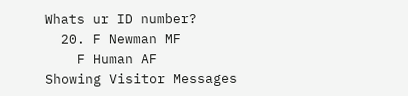Whats ur ID number?
  20. F Newman MF
    F Human AF
Showing Visitor Messages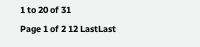1 to 20 of 31
Page 1 of 2 12 LastLast